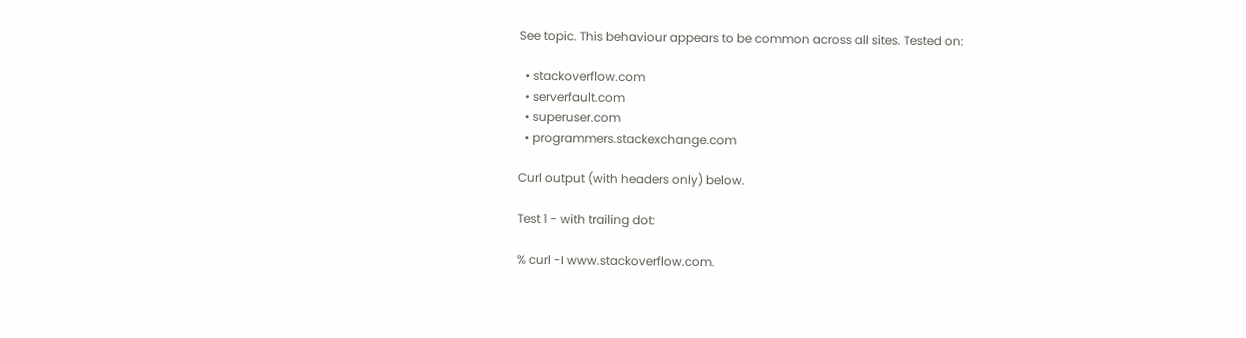See topic. This behaviour appears to be common across all sites. Tested on:

  • stackoverflow.com
  • serverfault.com
  • superuser.com
  • programmers.stackexchange.com

Curl output (with headers only) below.

Test 1 - with trailing dot:

% curl -I www.stackoverflow.com.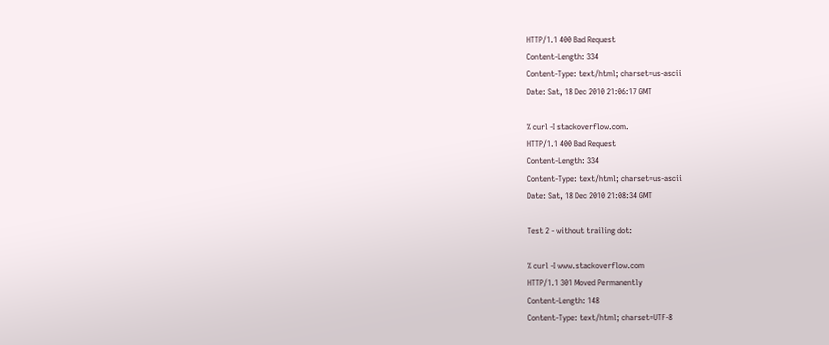HTTP/1.1 400 Bad Request
Content-Length: 334
Content-Type: text/html; charset=us-ascii
Date: Sat, 18 Dec 2010 21:06:17 GMT

% curl -I stackoverflow.com.
HTTP/1.1 400 Bad Request
Content-Length: 334
Content-Type: text/html; charset=us-ascii
Date: Sat, 18 Dec 2010 21:08:34 GMT

Test 2 - without trailing dot:

% curl -I www.stackoverflow.com
HTTP/1.1 301 Moved Permanently
Content-Length: 148
Content-Type: text/html; charset=UTF-8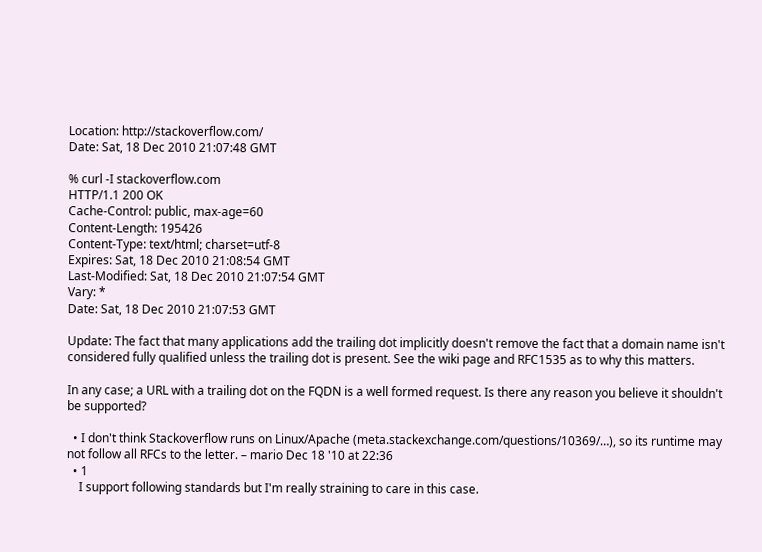Location: http://stackoverflow.com/
Date: Sat, 18 Dec 2010 21:07:48 GMT

% curl -I stackoverflow.com
HTTP/1.1 200 OK
Cache-Control: public, max-age=60
Content-Length: 195426
Content-Type: text/html; charset=utf-8
Expires: Sat, 18 Dec 2010 21:08:54 GMT
Last-Modified: Sat, 18 Dec 2010 21:07:54 GMT
Vary: *
Date: Sat, 18 Dec 2010 21:07:53 GMT

Update: The fact that many applications add the trailing dot implicitly doesn't remove the fact that a domain name isn't considered fully qualified unless the trailing dot is present. See the wiki page and RFC1535 as to why this matters.

In any case; a URL with a trailing dot on the FQDN is a well formed request. Is there any reason you believe it shouldn't be supported?

  • I don't think Stackoverflow runs on Linux/Apache (meta.stackexchange.com/questions/10369/…), so its runtime may not follow all RFCs to the letter. – mario Dec 18 '10 at 22:36
  • 1
    I support following standards but I'm really straining to care in this case.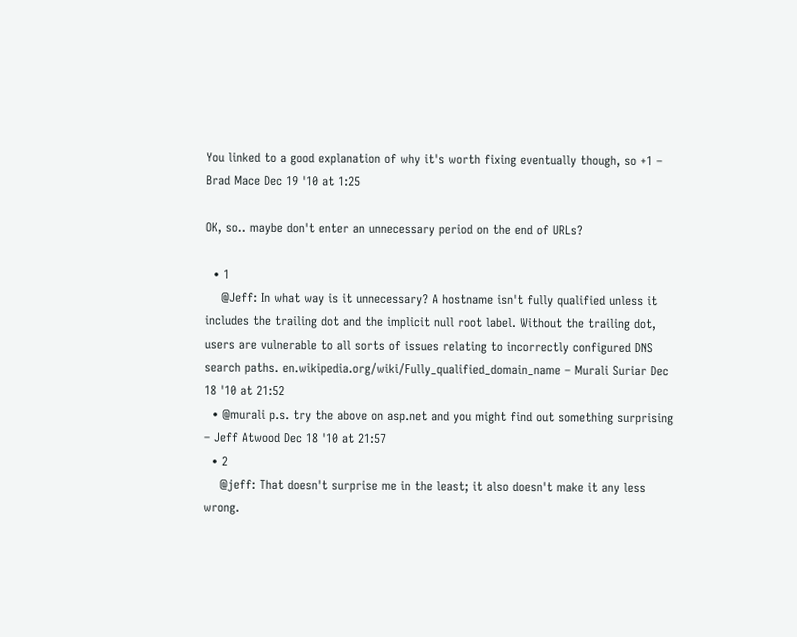You linked to a good explanation of why it's worth fixing eventually though, so +1 – Brad Mace Dec 19 '10 at 1:25

OK, so.. maybe don't enter an unnecessary period on the end of URLs?

  • 1
    @Jeff: In what way is it unnecessary? A hostname isn't fully qualified unless it includes the trailing dot and the implicit null root label. Without the trailing dot, users are vulnerable to all sorts of issues relating to incorrectly configured DNS search paths. en.wikipedia.org/wiki/Fully_qualified_domain_name – Murali Suriar Dec 18 '10 at 21:52
  • @murali p.s. try the above on asp.net and you might find out something surprising – Jeff Atwood Dec 18 '10 at 21:57
  • 2
    @jeff: That doesn't surprise me in the least; it also doesn't make it any less wrong.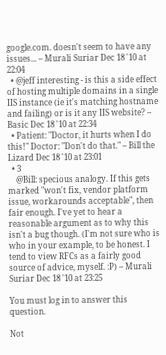google.com. doesn't seem to have any issues... – Murali Suriar Dec 18 '10 at 22:04
  • @jeff interesting - is this a side effect of hosting multiple domains in a single IIS instance (ie it's matching hostname and failing) or is it any IIS website? – Basic Dec 18 '10 at 22:34
  • Patient: "Doctor, it hurts when I do this!" Doctor: "Don't do that." – Bill the Lizard Dec 18 '10 at 23:01
  • 3
    @Bill: specious analogy. If this gets marked "won't fix, vendor platform issue, workarounds acceptable", then fair enough. I've yet to hear a reasonable argument as to why this isn't a bug though. (I'm not sure who is who in your example, to be honest. I tend to view RFCs as a fairly good source of advice, myself. :P) – Murali Suriar Dec 18 '10 at 23:25

You must log in to answer this question.

Not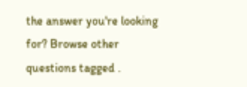the answer you're looking for? Browse other questions tagged .